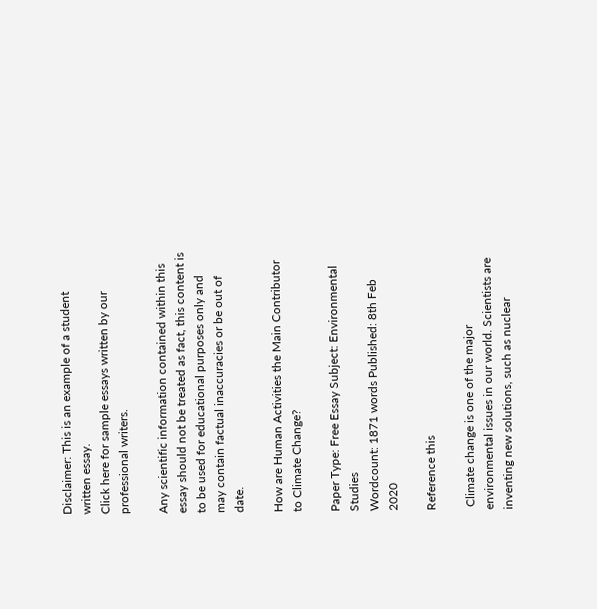Disclaimer: This is an example of a student written essay.
Click here for sample essays written by our professional writers.

Any scientific information contained within this essay should not be treated as fact, this content is to be used for educational purposes only and may contain factual inaccuracies or be out of date.

How are Human Activities the Main Contributor to Climate Change?

Paper Type: Free Essay Subject: Environmental Studies
Wordcount: 1871 words Published: 8th Feb 2020

Reference this

 Climate change is one of the major environmental issues in our world. Scientists are inventing new solutions, such as nuclear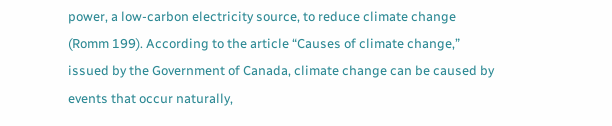power, a low-carbon electricity source, to reduce climate change (Romm 199). According to the article “Causes of climate change,” issued by the Government of Canada, climate change can be caused by events that occur naturally,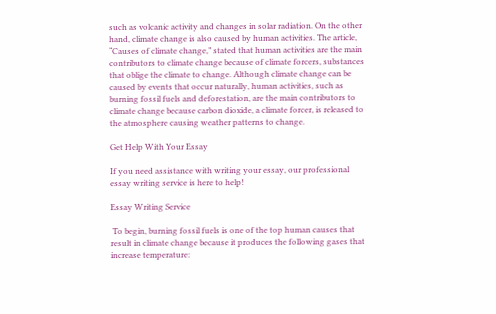such as volcanic activity and changes in solar radiation. On the other hand, climate change is also caused by human activities. The article, “Causes of climate change,” stated that human activities are the main contributors to climate change because of climate forcers, substances that oblige the climate to change. Although climate change can be caused by events that occur naturally, human activities, such as burning fossil fuels and deforestation, are the main contributors to climate change because carbon dioxide, a climate forcer, is released to the atmosphere causing weather patterns to change.

Get Help With Your Essay

If you need assistance with writing your essay, our professional essay writing service is here to help!

Essay Writing Service

 To begin, burning fossil fuels is one of the top human causes that result in climate change because it produces the following gases that increase temperature: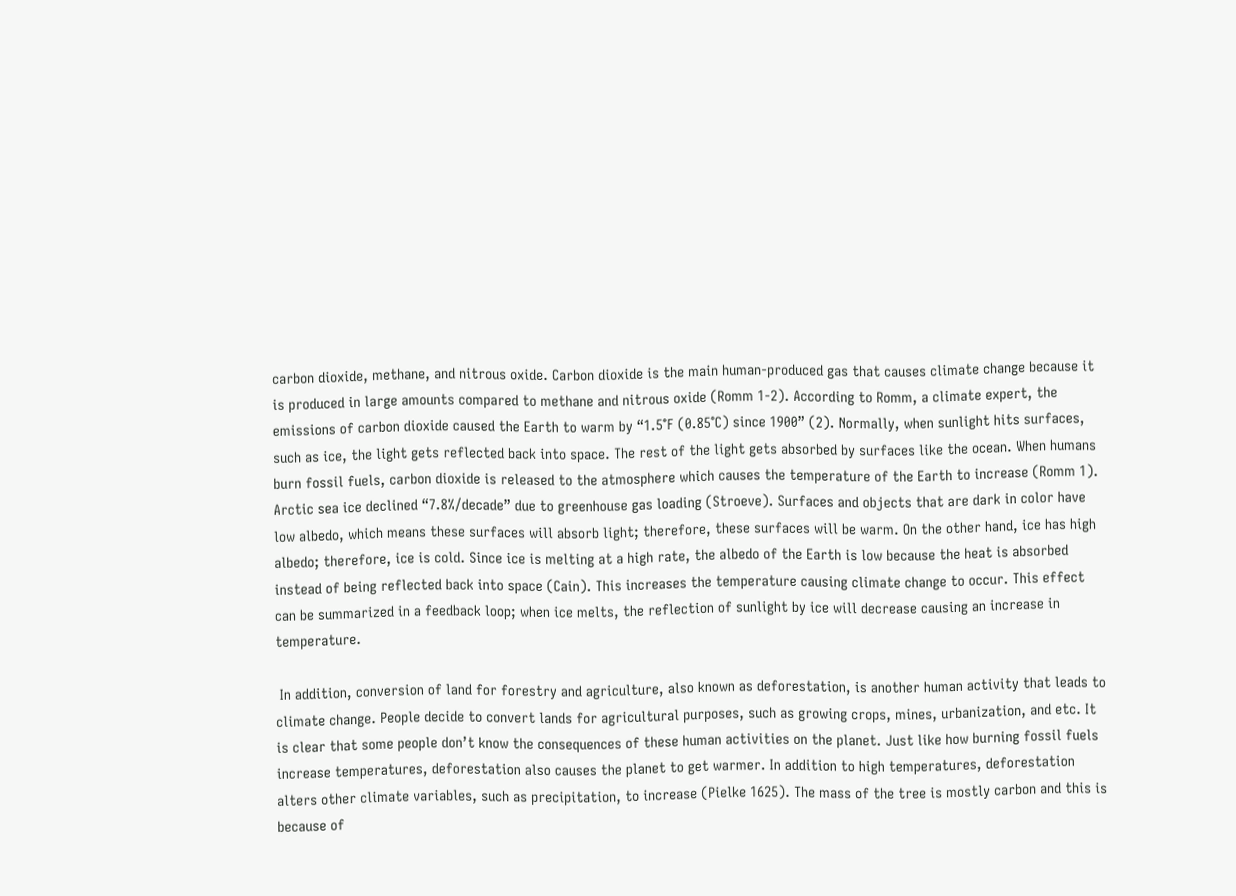carbon dioxide, methane, and nitrous oxide. Carbon dioxide is the main human-produced gas that causes climate change because it is produced in large amounts compared to methane and nitrous oxide (Romm 1-2). According to Romm, a climate expert, the emissions of carbon dioxide caused the Earth to warm by “1.5℉ (0.85℃) since 1900” (2). Normally, when sunlight hits surfaces, such as ice, the light gets reflected back into space. The rest of the light gets absorbed by surfaces like the ocean. When humans burn fossil fuels, carbon dioxide is released to the atmosphere which causes the temperature of the Earth to increase (Romm 1). Arctic sea ice declined “7.8%/decade” due to greenhouse gas loading (Stroeve). Surfaces and objects that are dark in color have low albedo, which means these surfaces will absorb light; therefore, these surfaces will be warm. On the other hand, ice has high albedo; therefore, ice is cold. Since ice is melting at a high rate, the albedo of the Earth is low because the heat is absorbed instead of being reflected back into space (Cain). This increases the temperature causing climate change to occur. This effect can be summarized in a feedback loop; when ice melts, the reflection of sunlight by ice will decrease causing an increase in temperature.

 In addition, conversion of land for forestry and agriculture, also known as deforestation, is another human activity that leads to climate change. People decide to convert lands for agricultural purposes, such as growing crops, mines, urbanization, and etc. It is clear that some people don’t know the consequences of these human activities on the planet. Just like how burning fossil fuels increase temperatures, deforestation also causes the planet to get warmer. In addition to high temperatures, deforestation alters other climate variables, such as precipitation, to increase (Pielke 1625). The mass of the tree is mostly carbon and this is because of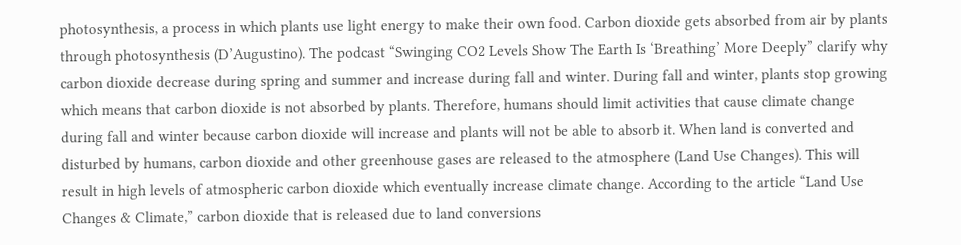photosynthesis, a process in which plants use light energy to make their own food. Carbon dioxide gets absorbed from air by plants through photosynthesis (D’Augustino). The podcast “Swinging CO2 Levels Show The Earth Is ‘Breathing’ More Deeply” clarify why carbon dioxide decrease during spring and summer and increase during fall and winter. During fall and winter, plants stop growing which means that carbon dioxide is not absorbed by plants. Therefore, humans should limit activities that cause climate change during fall and winter because carbon dioxide will increase and plants will not be able to absorb it. When land is converted and disturbed by humans, carbon dioxide and other greenhouse gases are released to the atmosphere (Land Use Changes). This will result in high levels of atmospheric carbon dioxide which eventually increase climate change. According to the article “Land Use Changes & Climate,” carbon dioxide that is released due to land conversions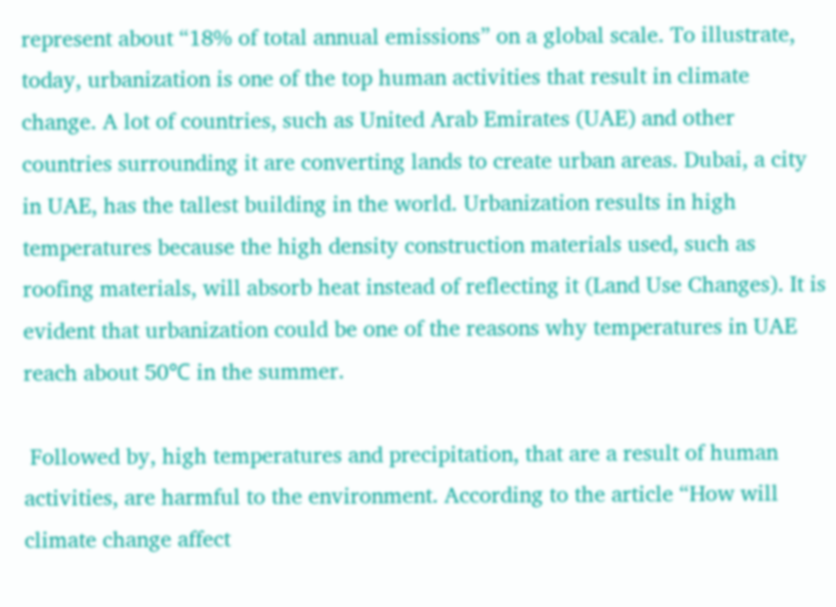represent about “18% of total annual emissions” on a global scale. To illustrate, today, urbanization is one of the top human activities that result in climate change. A lot of countries, such as United Arab Emirates (UAE) and other countries surrounding it are converting lands to create urban areas. Dubai, a city in UAE, has the tallest building in the world. Urbanization results in high temperatures because the high density construction materials used, such as roofing materials, will absorb heat instead of reflecting it (Land Use Changes). It is evident that urbanization could be one of the reasons why temperatures in UAE reach about 50℃ in the summer.

 Followed by, high temperatures and precipitation, that are a result of human activities, are harmful to the environment. According to the article “How will climate change affect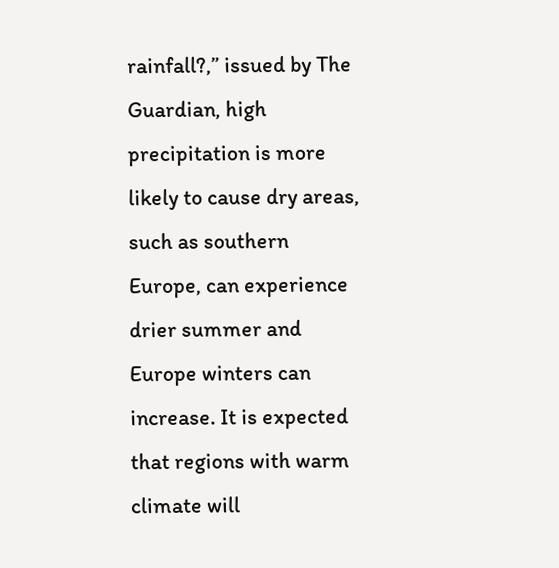rainfall?,” issued by The Guardian, high precipitation is more likely to cause dry areas, such as southern Europe, can experience drier summer and Europe winters can increase. It is expected that regions with warm climate will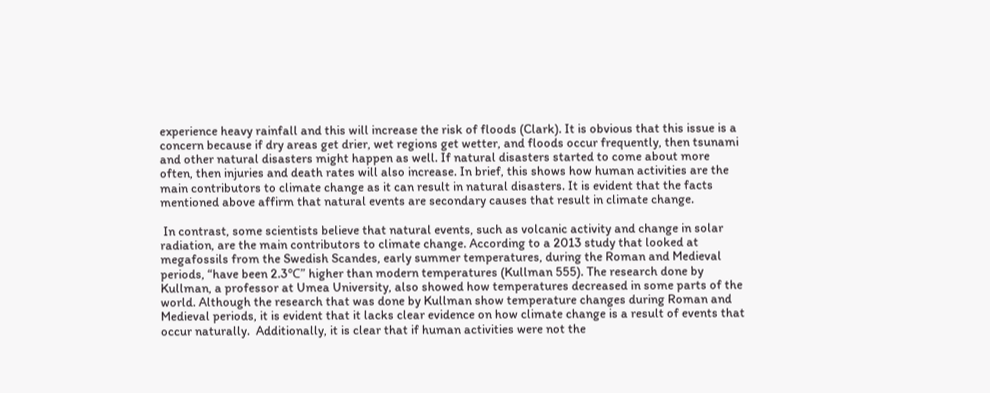experience heavy rainfall and this will increase the risk of floods (Clark). It is obvious that this issue is a concern because if dry areas get drier, wet regions get wetter, and floods occur frequently, then tsunami and other natural disasters might happen as well. If natural disasters started to come about more often, then injuries and death rates will also increase. In brief, this shows how human activities are the main contributors to climate change as it can result in natural disasters. It is evident that the facts mentioned above affirm that natural events are secondary causes that result in climate change.

 In contrast, some scientists believe that natural events, such as volcanic activity and change in solar radiation, are the main contributors to climate change. According to a 2013 study that looked at megafossils from the Swedish Scandes, early summer temperatures, during the Roman and Medieval periods, “have been 2.3℃” higher than modern temperatures (Kullman 555). The research done by Kullman, a professor at Umea University, also showed how temperatures decreased in some parts of the world. Although the research that was done by Kullman show temperature changes during Roman and Medieval periods, it is evident that it lacks clear evidence on how climate change is a result of events that occur naturally.  Additionally, it is clear that if human activities were not the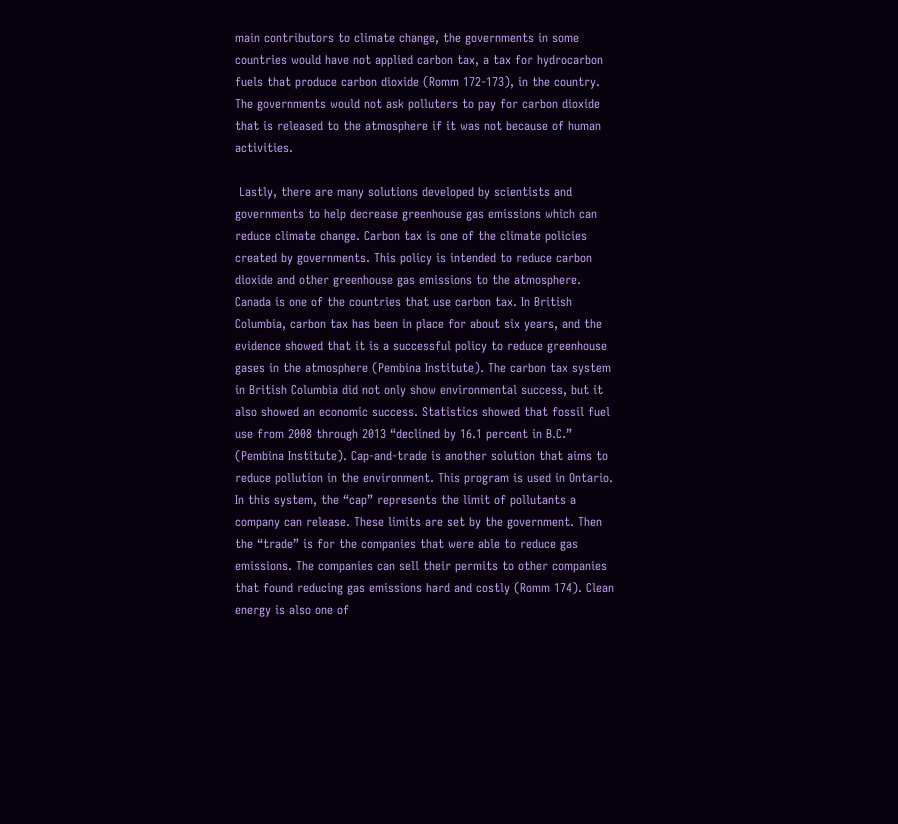main contributors to climate change, the governments in some countries would have not applied carbon tax, a tax for hydrocarbon fuels that produce carbon dioxide (Romm 172-173), in the country. The governments would not ask polluters to pay for carbon dioxide that is released to the atmosphere if it was not because of human activities.

 Lastly, there are many solutions developed by scientists and governments to help decrease greenhouse gas emissions which can reduce climate change. Carbon tax is one of the climate policies created by governments. This policy is intended to reduce carbon dioxide and other greenhouse gas emissions to the atmosphere. Canada is one of the countries that use carbon tax. In British Columbia, carbon tax has been in place for about six years, and the evidence showed that it is a successful policy to reduce greenhouse gases in the atmosphere (Pembina Institute). The carbon tax system in British Columbia did not only show environmental success, but it also showed an economic success. Statistics showed that fossil fuel use from 2008 through 2013 “declined by 16.1 percent in B.C.” (Pembina Institute). Cap-and-trade is another solution that aims to reduce pollution in the environment. This program is used in Ontario. In this system, the “cap” represents the limit of pollutants a company can release. These limits are set by the government. Then the “trade” is for the companies that were able to reduce gas emissions. The companies can sell their permits to other companies that found reducing gas emissions hard and costly (Romm 174). Clean energy is also one of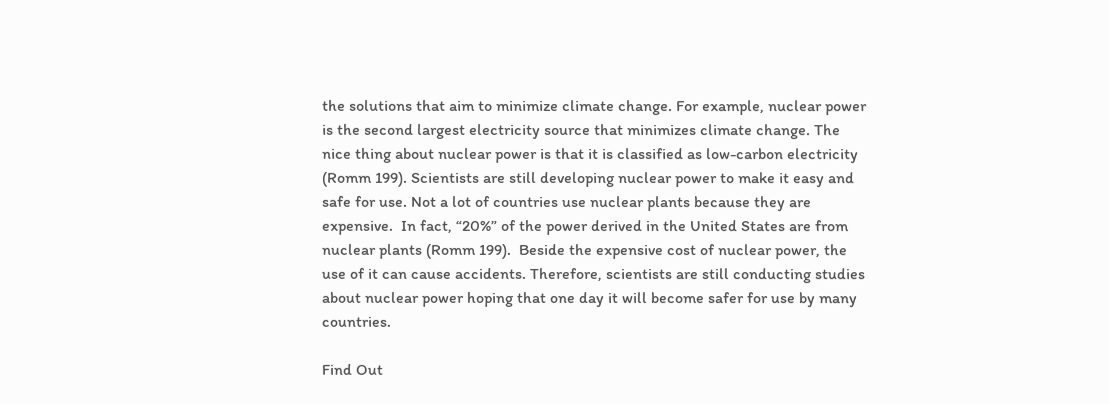the solutions that aim to minimize climate change. For example, nuclear power is the second largest electricity source that minimizes climate change. The nice thing about nuclear power is that it is classified as low-carbon electricity (Romm 199). Scientists are still developing nuclear power to make it easy and safe for use. Not a lot of countries use nuclear plants because they are expensive.  In fact, “20%” of the power derived in the United States are from nuclear plants (Romm 199).  Beside the expensive cost of nuclear power, the use of it can cause accidents. Therefore, scientists are still conducting studies about nuclear power hoping that one day it will become safer for use by many countries.

Find Out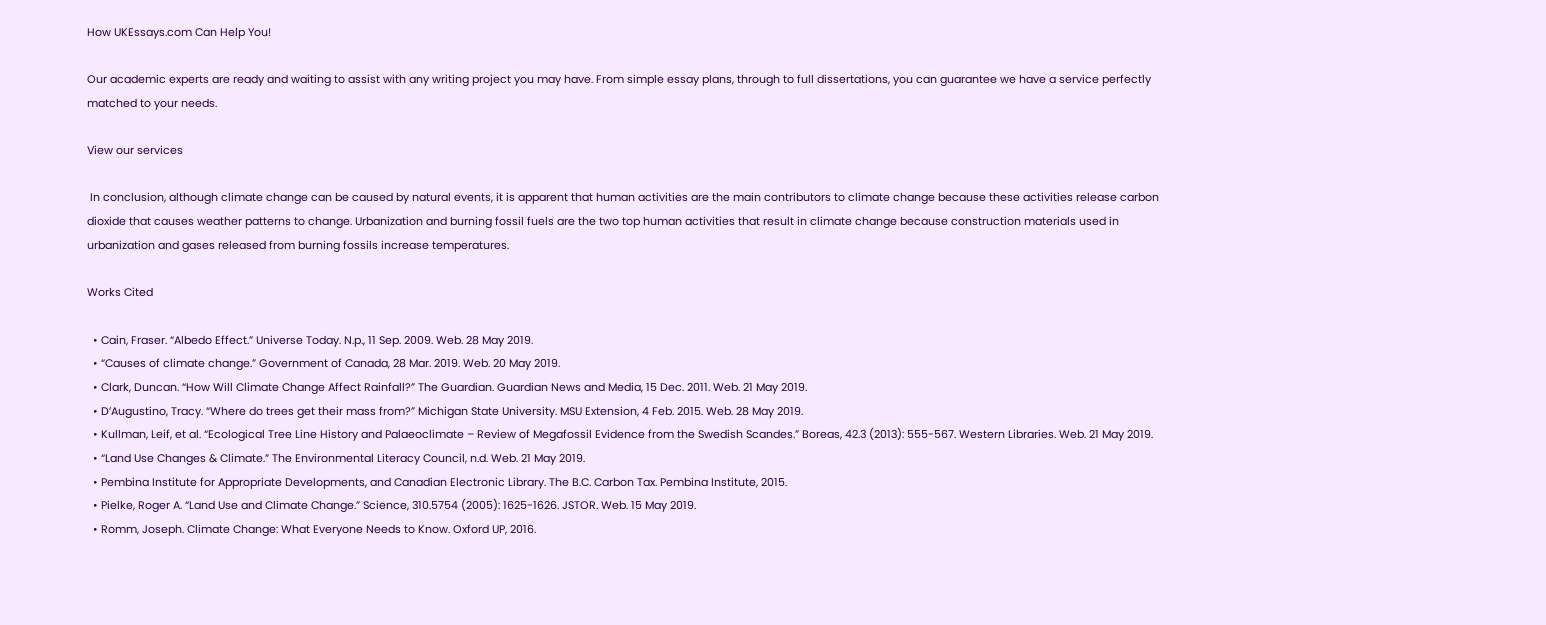How UKEssays.com Can Help You!

Our academic experts are ready and waiting to assist with any writing project you may have. From simple essay plans, through to full dissertations, you can guarantee we have a service perfectly matched to your needs.

View our services

 In conclusion, although climate change can be caused by natural events, it is apparent that human activities are the main contributors to climate change because these activities release carbon dioxide that causes weather patterns to change. Urbanization and burning fossil fuels are the two top human activities that result in climate change because construction materials used in urbanization and gases released from burning fossils increase temperatures.

Works Cited

  • Cain, Fraser. “Albedo Effect.” Universe Today. N.p., 11 Sep. 2009. Web. 28 May 2019.
  • “Causes of climate change.” Government of Canada, 28 Mar. 2019. Web. 20 May 2019.
  • Clark, Duncan. “How Will Climate Change Affect Rainfall?” The Guardian. Guardian News and Media, 15 Dec. 2011. Web. 21 May 2019.
  • D’Augustino, Tracy. “Where do trees get their mass from?” Michigan State University. MSU Extension, 4 Feb. 2015. Web. 28 May 2019.
  • Kullman, Leif, et al. “Ecological Tree Line History and Palaeoclimate – Review of Megafossil Evidence from the Swedish Scandes.” Boreas, 42.3 (2013): 555-567. Western Libraries. Web. 21 May 2019.
  • “Land Use Changes & Climate.” The Environmental Literacy Council, n.d. Web. 21 May 2019.
  • Pembina Institute for Appropriate Developments, and Canadian Electronic Library. The B.C. Carbon Tax. Pembina Institute, 2015.
  • Pielke, Roger A. “Land Use and Climate Change.” Science, 310.5754 (2005): 1625-1626. JSTOR. Web. 15 May 2019.
  • Romm, Joseph. Climate Change: What Everyone Needs to Know. Oxford UP, 2016.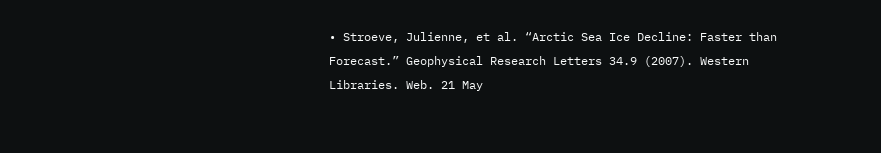• Stroeve, Julienne, et al. “Arctic Sea Ice Decline: Faster than Forecast.” Geophysical Research Letters 34.9 (2007). Western Libraries. Web. 21 May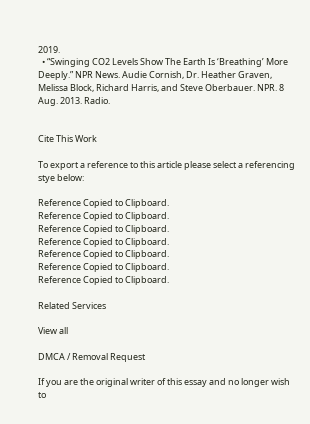2019.
  • “Swinging CO2 Levels Show The Earth Is ‘Breathing’ More Deeply.” NPR News. Audie Cornish, Dr. Heather Graven, Melissa Block, Richard Harris, and Steve Oberbauer. NPR. 8 Aug. 2013. Radio.


Cite This Work

To export a reference to this article please select a referencing stye below:

Reference Copied to Clipboard.
Reference Copied to Clipboard.
Reference Copied to Clipboard.
Reference Copied to Clipboard.
Reference Copied to Clipboard.
Reference Copied to Clipboard.
Reference Copied to Clipboard.

Related Services

View all

DMCA / Removal Request

If you are the original writer of this essay and no longer wish to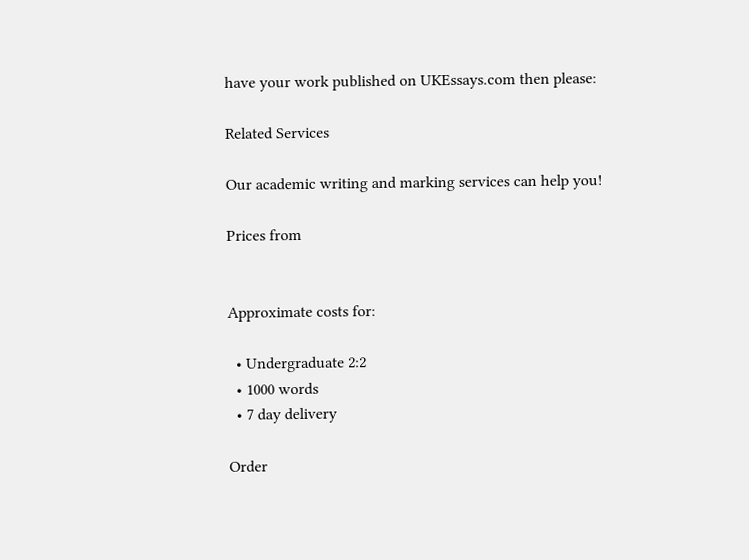have your work published on UKEssays.com then please:

Related Services

Our academic writing and marking services can help you!

Prices from


Approximate costs for:

  • Undergraduate 2:2
  • 1000 words
  • 7 day delivery

Order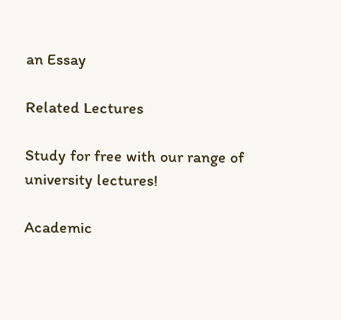an Essay

Related Lectures

Study for free with our range of university lectures!

Academic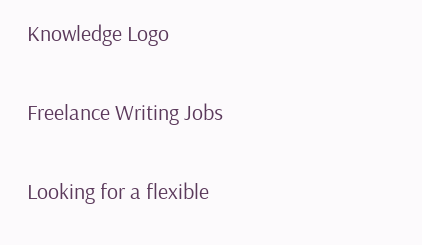Knowledge Logo

Freelance Writing Jobs

Looking for a flexible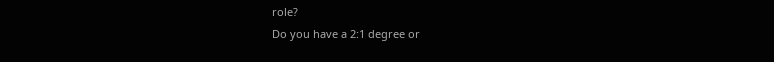role?
Do you have a 2:1 degree or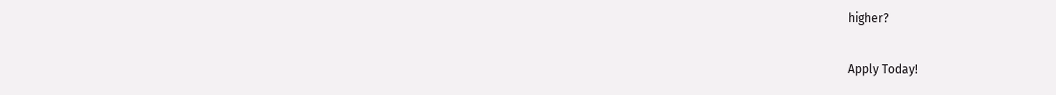higher?

Apply Today!